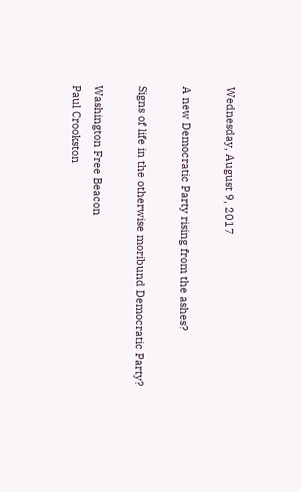Wednesday, August 9, 2017

A new Democratic Party rising from the ashes?

Signs of life in the otherwise moribund Democratic Party?

Washington Free Beacon
Paul Crookston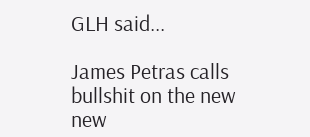GLH said...

James Petras calls bullshit on the new new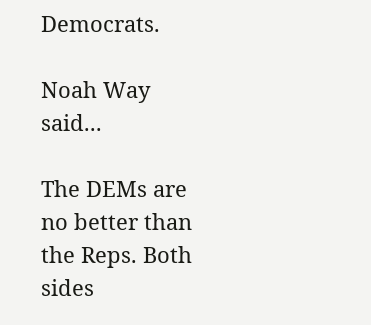Democrats.

Noah Way said...

The DEMs are no better than the Reps. Both sides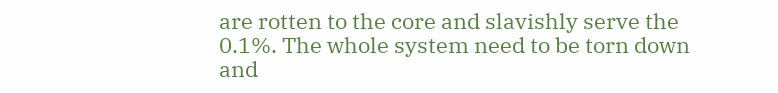are rotten to the core and slavishly serve the 0.1%. The whole system need to be torn down and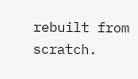rebuilt from scratch.